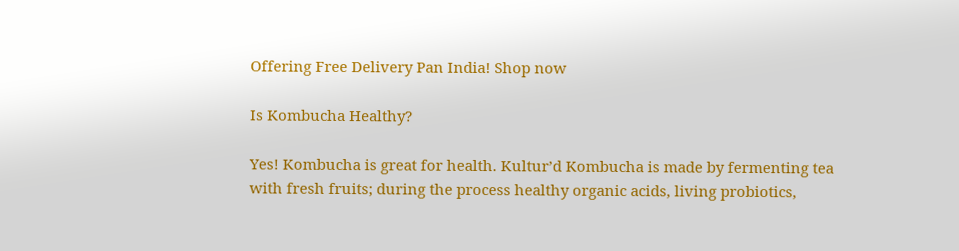Offering Free Delivery Pan India! Shop now

Is Kombucha Healthy?

Yes! Kombucha is great for health. Kultur’d Kombucha is made by fermenting tea with fresh fruits; during the process healthy organic acids, living probiotics,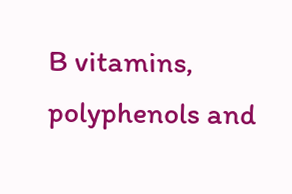B vitamins, polyphenols and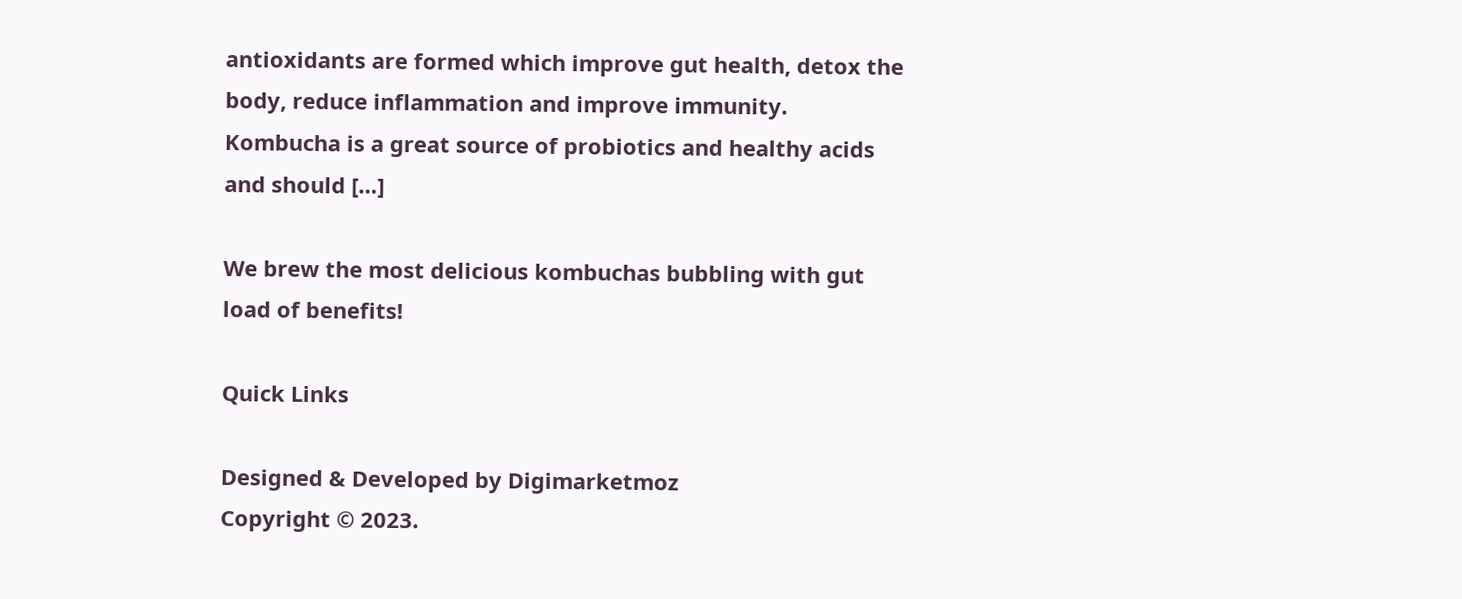antioxidants are formed which improve gut health, detox the body, reduce inflammation and improve immunity.  Kombucha is a great source of probiotics and healthy acids and should […]

We brew the most delicious kombuchas bubbling with gut load of benefits!

Quick Links

Designed & Developed by Digimarketmoz
Copyright © 2023.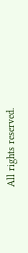All rights reserved.